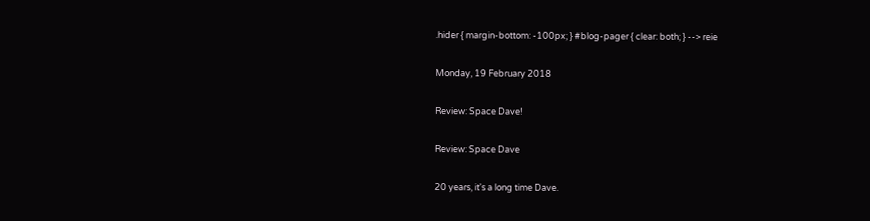.hider { margin-bottom: -100px; } #blog-pager { clear: both; } --> reie

Monday, 19 February 2018

Review: Space Dave!

Review: Space Dave

20 years, it's a long time Dave.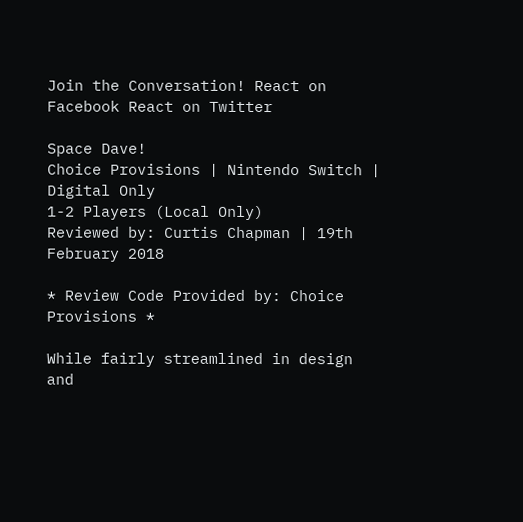Join the Conversation! React on Facebook React on Twitter

Space Dave!
Choice Provisions | Nintendo Switch | Digital Only
1-2 Players (Local Only)
Reviewed by: Curtis Chapman | 19th February 2018

* Review Code Provided by: Choice Provisions *

While fairly streamlined in design and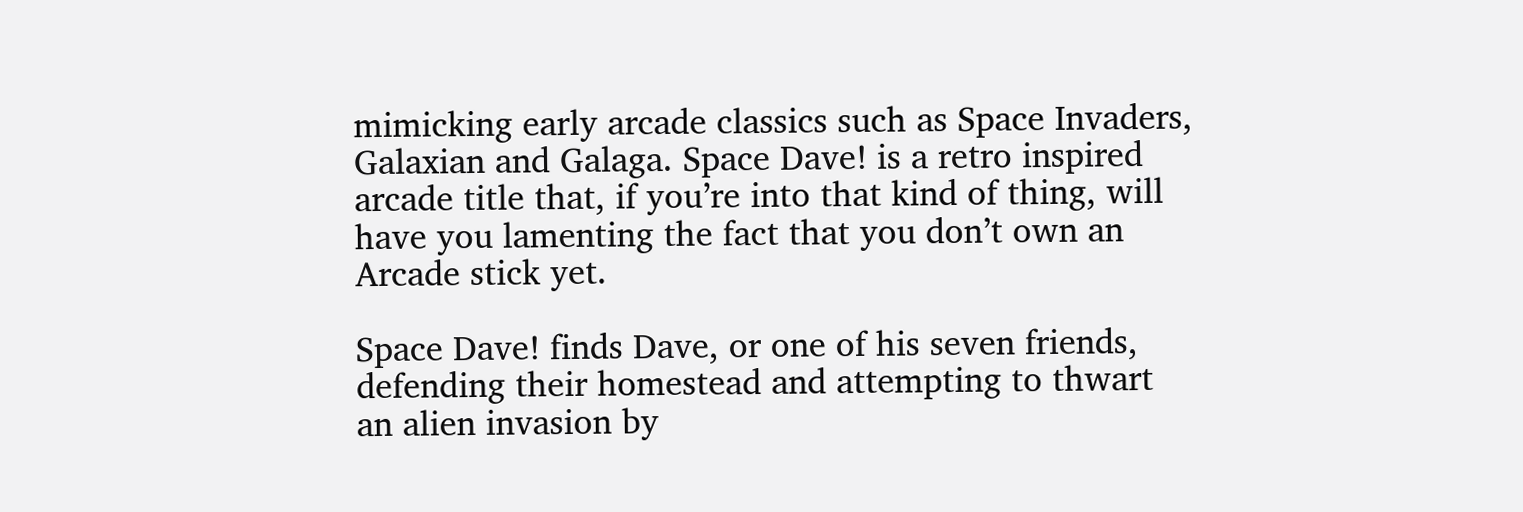mimicking early arcade classics such as Space Invaders, Galaxian and Galaga. Space Dave! is a retro inspired arcade title that, if you’re into that kind of thing, will have you lamenting the fact that you don’t own an Arcade stick yet.

Space Dave! finds Dave, or one of his seven friends, defending their homestead and attempting to thwart an alien invasion by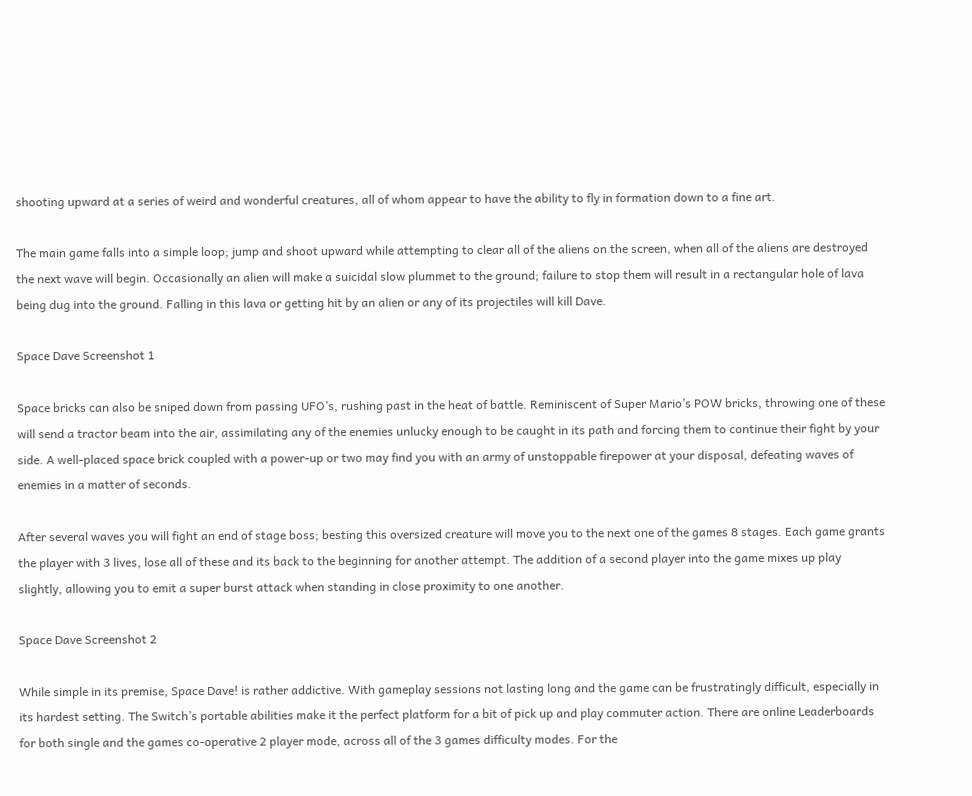shooting upward at a series of weird and wonderful creatures, all of whom appear to have the ability to fly in formation down to a fine art.

The main game falls into a simple loop; jump and shoot upward while attempting to clear all of the aliens on the screen, when all of the aliens are destroyed the next wave will begin. Occasionally an alien will make a suicidal slow plummet to the ground; failure to stop them will result in a rectangular hole of lava being dug into the ground. Falling in this lava or getting hit by an alien or any of its projectiles will kill Dave.

Space Dave Screenshot 1

Space bricks can also be sniped down from passing UFO’s, rushing past in the heat of battle. Reminiscent of Super Mario’s POW bricks, throwing one of these will send a tractor beam into the air, assimilating any of the enemies unlucky enough to be caught in its path and forcing them to continue their fight by your side. A well-placed space brick coupled with a power-up or two may find you with an army of unstoppable firepower at your disposal, defeating waves of enemies in a matter of seconds.

After several waves you will fight an end of stage boss; besting this oversized creature will move you to the next one of the games 8 stages. Each game grants the player with 3 lives, lose all of these and its back to the beginning for another attempt. The addition of a second player into the game mixes up play slightly, allowing you to emit a super burst attack when standing in close proximity to one another.

Space Dave Screenshot 2

While simple in its premise, Space Dave! is rather addictive. With gameplay sessions not lasting long and the game can be frustratingly difficult, especially in its hardest setting. The Switch’s portable abilities make it the perfect platform for a bit of pick up and play commuter action. There are online Leaderboards for both single and the games co-operative 2 player mode, across all of the 3 games difficulty modes. For the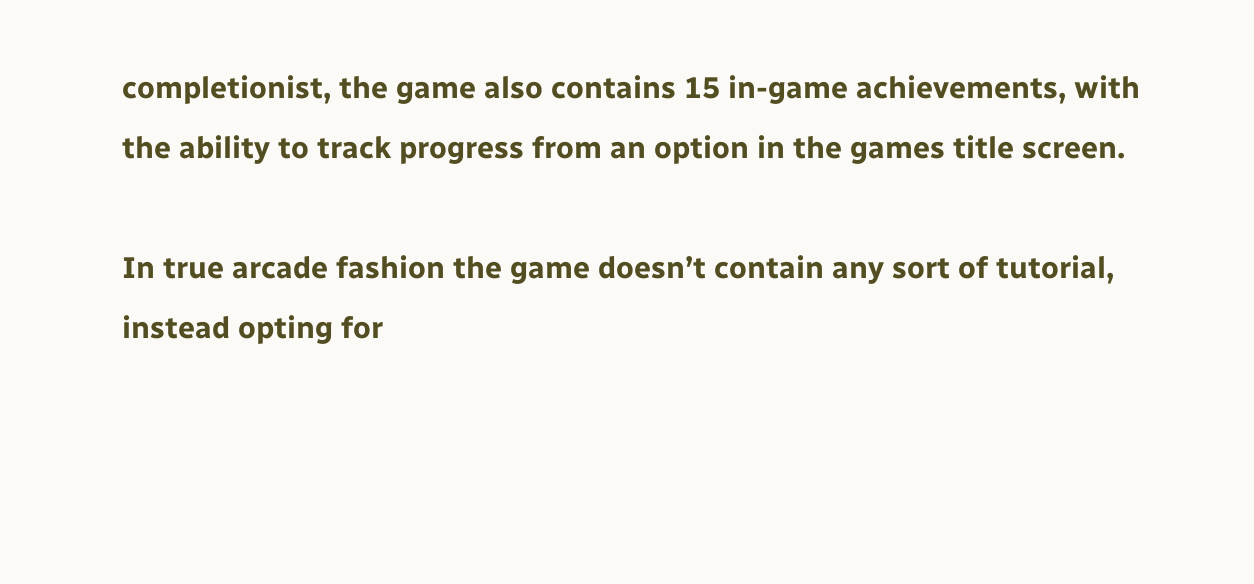completionist, the game also contains 15 in-game achievements, with the ability to track progress from an option in the games title screen.

In true arcade fashion the game doesn’t contain any sort of tutorial, instead opting for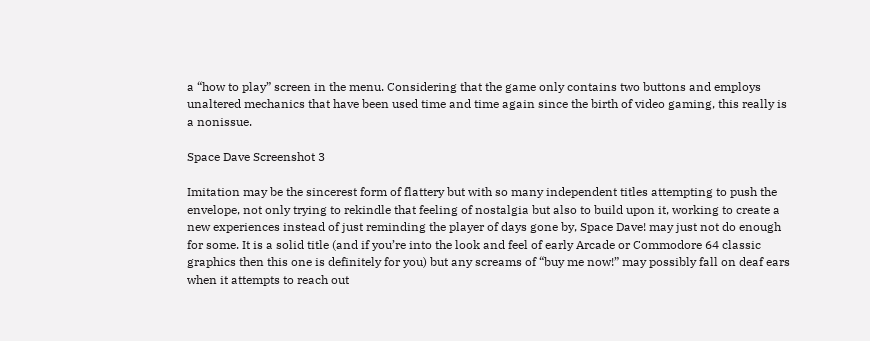a “how to play” screen in the menu. Considering that the game only contains two buttons and employs unaltered mechanics that have been used time and time again since the birth of video gaming, this really is a nonissue.

Space Dave Screenshot 3

Imitation may be the sincerest form of flattery but with so many independent titles attempting to push the envelope, not only trying to rekindle that feeling of nostalgia but also to build upon it, working to create a new experiences instead of just reminding the player of days gone by, Space Dave! may just not do enough for some. It is a solid title (and if you’re into the look and feel of early Arcade or Commodore 64 classic graphics then this one is definitely for you) but any screams of “buy me now!” may possibly fall on deaf ears when it attempts to reach out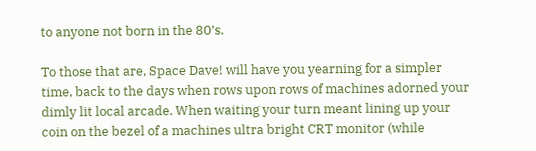to anyone not born in the 80’s.

To those that are, Space Dave! will have you yearning for a simpler time, back to the days when rows upon rows of machines adorned your dimly lit local arcade. When waiting your turn meant lining up your coin on the bezel of a machines ultra bright CRT monitor (while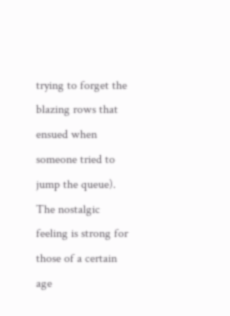trying to forget the blazing rows that ensued when someone tried to jump the queue). The nostalgic feeling is strong for those of a certain age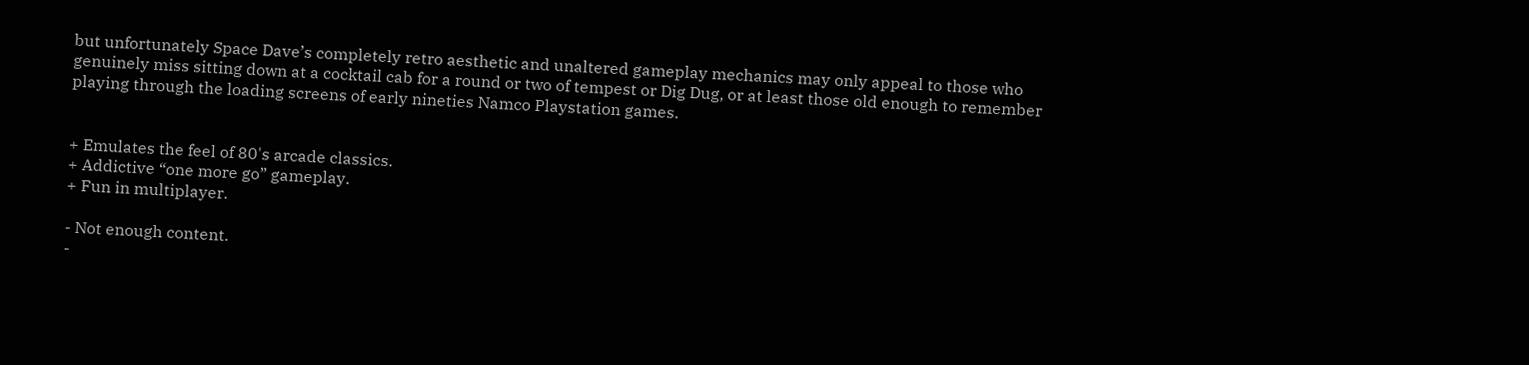but unfortunately Space Dave’s completely retro aesthetic and unaltered gameplay mechanics may only appeal to those who genuinely miss sitting down at a cocktail cab for a round or two of tempest or Dig Dug, or at least those old enough to remember playing through the loading screens of early nineties Namco Playstation games.


+ Emulates the feel of 80's arcade classics.
+ Addictive “one more go” gameplay.
+ Fun in multiplayer.

- Not enough content.
-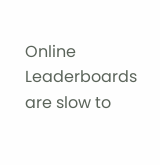Online Leaderboards are slow to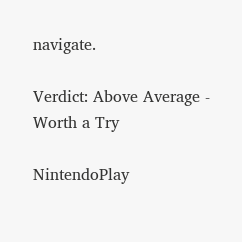navigate.

Verdict: Above Average - Worth a Try

NintendoPlay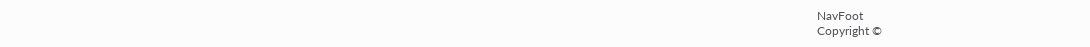NavFoot
Copyright ©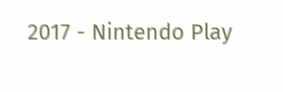2017 - Nintendo Play